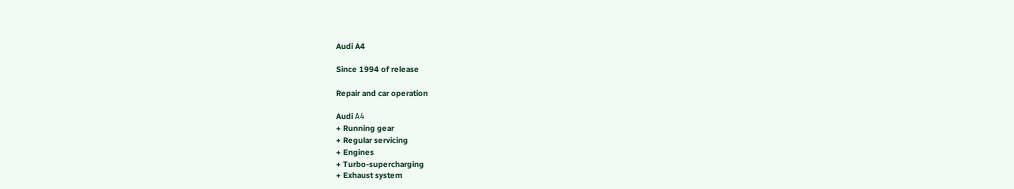Audi A4

Since 1994 of release

Repair and car operation

Audi А4
+ Running gear
+ Regular servicing
+ Engines
+ Turbo-supercharging
+ Exhaust system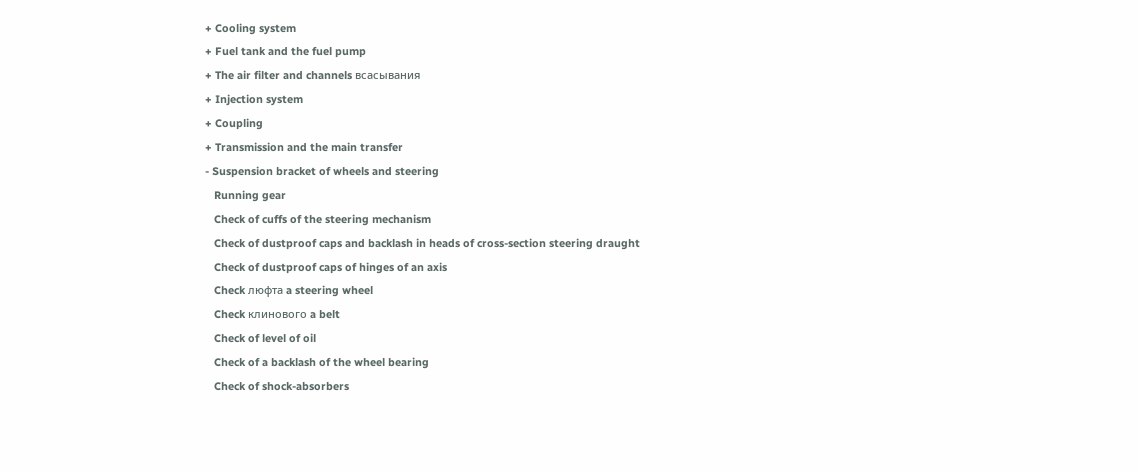+ Cooling system
+ Fuel tank and the fuel pump
+ The air filter and channels всасывания
+ Injection system
+ Coupling
+ Transmission and the main transfer
- Suspension bracket of wheels and steering
   Running gear
   Check of cuffs of the steering mechanism
   Check of dustproof caps and backlash in heads of cross-section steering draught
   Check of dustproof caps of hinges of an axis
   Check люфта a steering wheel
   Check клинового a belt
   Check of level of oil
   Check of a backlash of the wheel bearing
   Check of shock-absorbers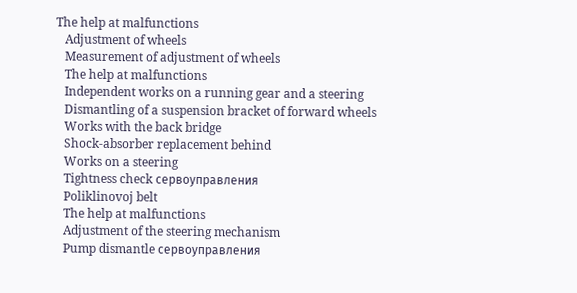The help at malfunctions
   Adjustment of wheels
   Measurement of adjustment of wheels
   The help at malfunctions
   Independent works on a running gear and a steering
   Dismantling of a suspension bracket of forward wheels
   Works with the back bridge
   Shock-absorber replacement behind
   Works on a steering
   Tightness check сервоуправления
   Poliklinovoj belt
   The help at malfunctions
   Adjustment of the steering mechanism
   Pump dismantle сервоуправления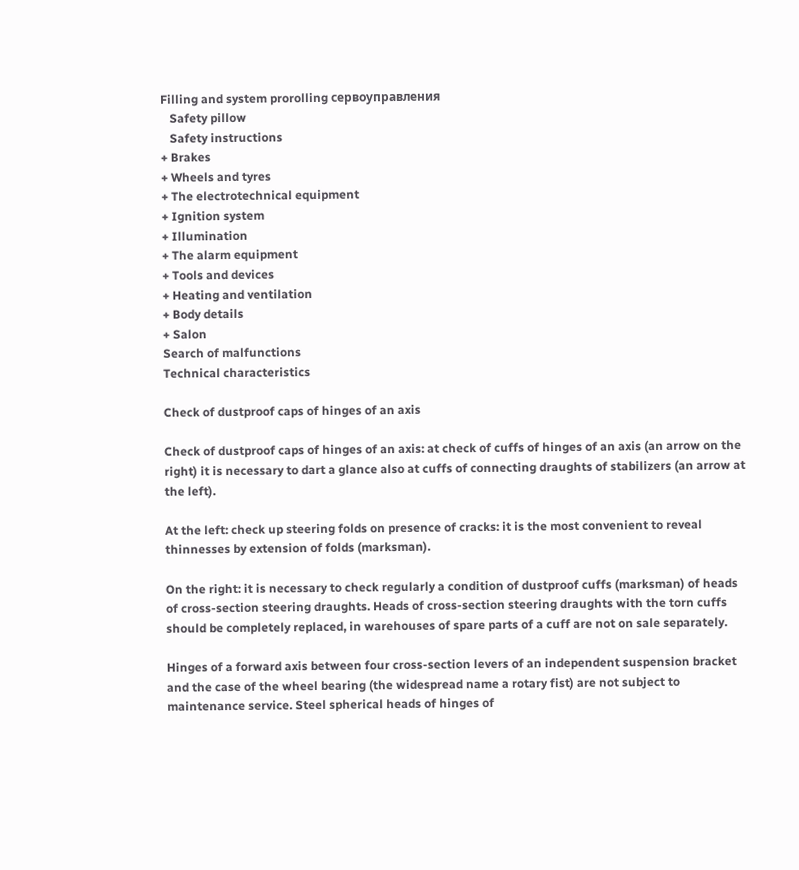Filling and system prorolling сервоуправления
   Safety pillow
   Safety instructions
+ Brakes
+ Wheels and tyres
+ The electrotechnical equipment
+ Ignition system
+ Illumination
+ The alarm equipment
+ Tools and devices
+ Heating and ventilation
+ Body details
+ Salon
Search of malfunctions
Technical characteristics

Check of dustproof caps of hinges of an axis

Check of dustproof caps of hinges of an axis: at check of cuffs of hinges of an axis (an arrow on the right) it is necessary to dart a glance also at cuffs of connecting draughts of stabilizers (an arrow at the left).

At the left: check up steering folds on presence of cracks: it is the most convenient to reveal thinnesses by extension of folds (marksman).

On the right: it is necessary to check regularly a condition of dustproof cuffs (marksman) of heads of cross-section steering draughts. Heads of cross-section steering draughts with the torn cuffs should be completely replaced, in warehouses of spare parts of a cuff are not on sale separately.

Hinges of a forward axis between four cross-section levers of an independent suspension bracket and the case of the wheel bearing (the widespread name a rotary fist) are not subject to maintenance service. Steel spherical heads of hinges of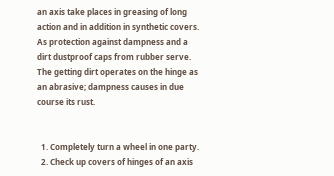an axis take places in greasing of long action and in addition in synthetic covers. As protection against dampness and a dirt dustproof caps from rubber serve. The getting dirt operates on the hinge as an abrasive; dampness causes in due course its rust.


  1. Completely turn a wheel in one party.
  2. Check up covers of hinges of an axis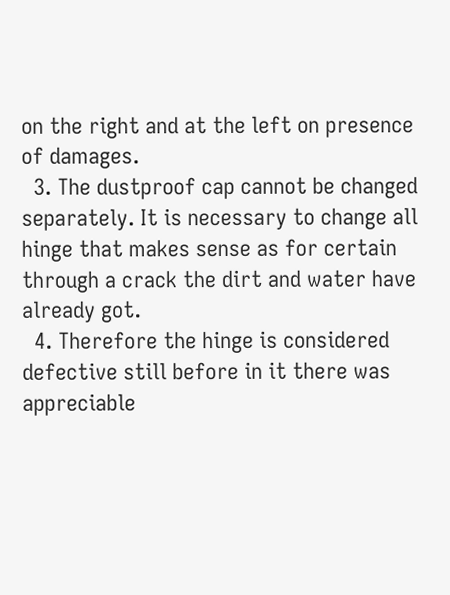on the right and at the left on presence of damages.
  3. The dustproof cap cannot be changed separately. It is necessary to change all hinge that makes sense as for certain through a crack the dirt and water have already got.
  4. Therefore the hinge is considered defective still before in it there was appreciable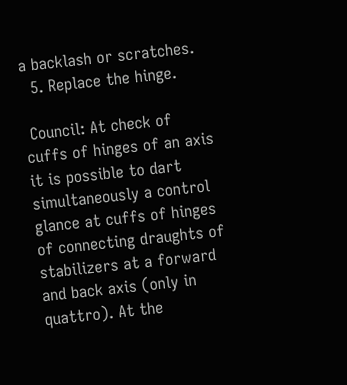a backlash or scratches.
  5. Replace the hinge.

 Council: At check of cuffs of hinges of an axis it is possible to dart simultaneously a control glance at cuffs of hinges of connecting draughts of stabilizers at a forward and back axis (only in quattro). At the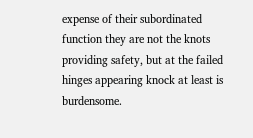expense of their subordinated function they are not the knots providing safety, but at the failed hinges appearing knock at least is burdensome.